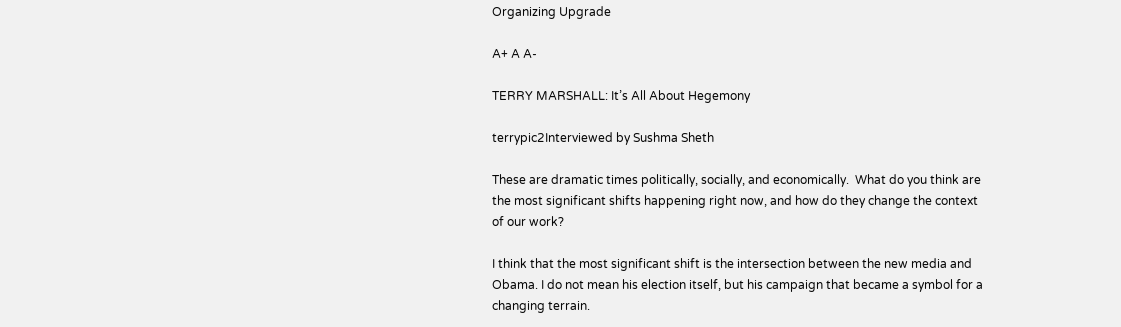Organizing Upgrade

A+ A A-

TERRY MARSHALL: It’s All About Hegemony

terrypic2Interviewed by Sushma Sheth

These are dramatic times politically, socially, and economically.  What do you think are the most significant shifts happening right now, and how do they change the context of our work?

I think that the most significant shift is the intersection between the new media and Obama. I do not mean his election itself, but his campaign that became a symbol for a changing terrain.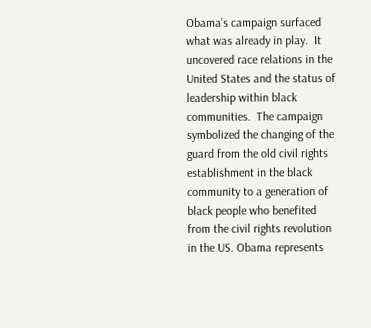Obama’s campaign surfaced what was already in play.  It uncovered race relations in the United States and the status of leadership within black communities.  The campaign symbolized the changing of the guard from the old civil rights establishment in the black community to a generation of black people who benefited from the civil rights revolution in the US. Obama represents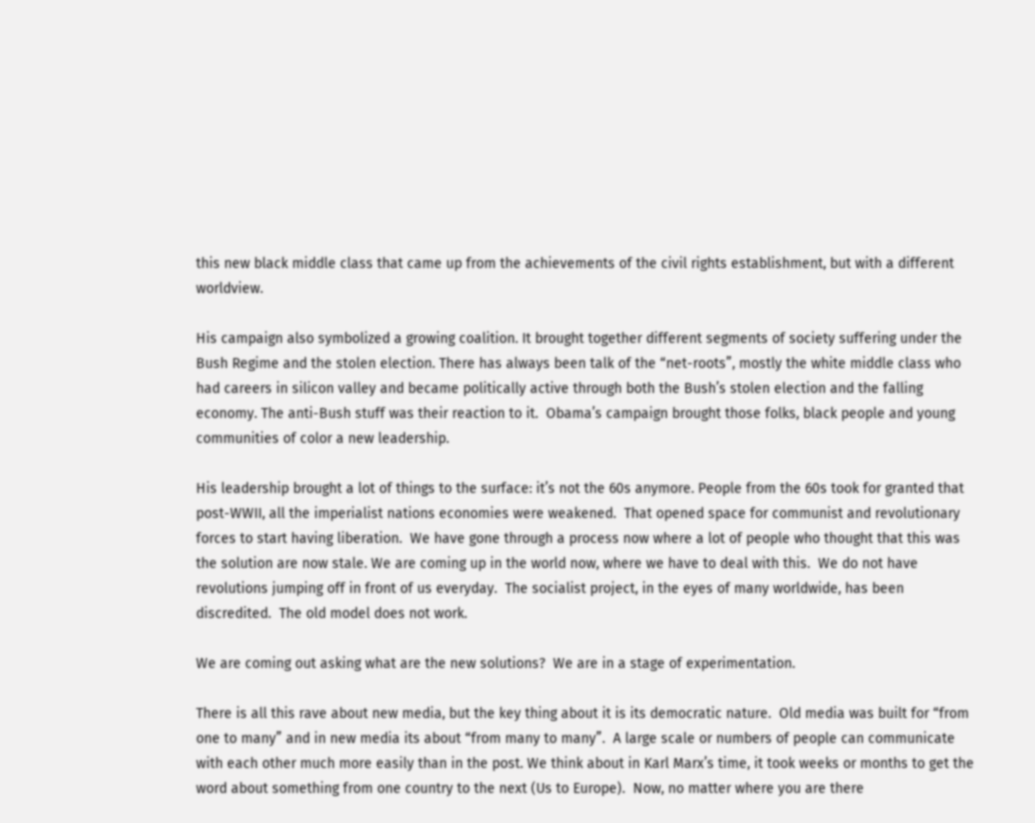this new black middle class that came up from the achievements of the civil rights establishment, but with a different worldview.

His campaign also symbolized a growing coalition. It brought together different segments of society suffering under the Bush Regime and the stolen election. There has always been talk of the “net-roots”, mostly the white middle class who had careers in silicon valley and became politically active through both the Bush’s stolen election and the falling economy. The anti-Bush stuff was their reaction to it.  Obama’s campaign brought those folks, black people and young communities of color a new leadership.

His leadership brought a lot of things to the surface: it’s not the 60s anymore. People from the 60s took for granted that post-WWII, all the imperialist nations economies were weakened.  That opened space for communist and revolutionary forces to start having liberation.  We have gone through a process now where a lot of people who thought that this was the solution are now stale. We are coming up in the world now, where we have to deal with this.  We do not have revolutions jumping off in front of us everyday.  The socialist project, in the eyes of many worldwide, has been discredited.  The old model does not work.

We are coming out asking what are the new solutions?  We are in a stage of experimentation.

There is all this rave about new media, but the key thing about it is its democratic nature.  Old media was built for “from one to many” and in new media its about “from many to many”.  A large scale or numbers of people can communicate with each other much more easily than in the post. We think about in Karl Marx’s time, it took weeks or months to get the word about something from one country to the next (Us to Europe).  Now, no matter where you are there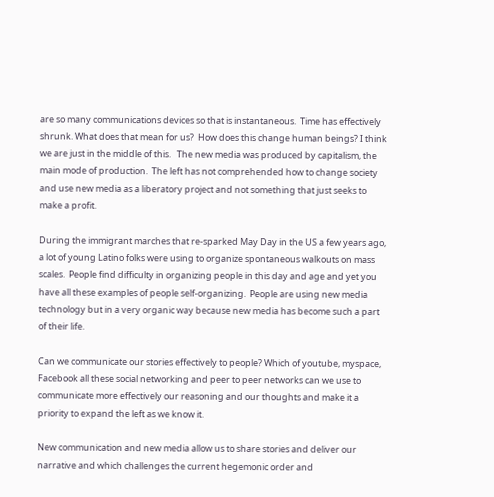are so many communications devices so that is instantaneous.  Time has effectively shrunk. What does that mean for us?  How does this change human beings? I think we are just in the middle of this.   The new media was produced by capitalism, the main mode of production.  The left has not comprehended how to change society and use new media as a liberatory project and not something that just seeks to make a profit.

During the immigrant marches that re-sparked May Day in the US a few years ago, a lot of young Latino folks were using to organize spontaneous walkouts on mass scales.  People find difficulty in organizing people in this day and age and yet you have all these examples of people self-organizing.  People are using new media technology but in a very organic way because new media has become such a part of their life.

Can we communicate our stories effectively to people? Which of youtube, myspace, Facebook all these social networking and peer to peer networks can we use to communicate more effectively our reasoning and our thoughts and make it a priority to expand the left as we know it.

New communication and new media allow us to share stories and deliver our narrative and which challenges the current hegemonic order and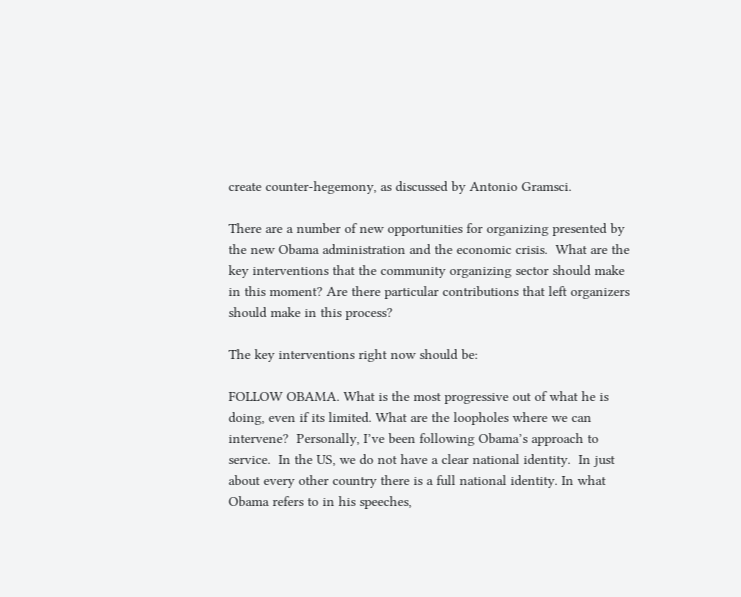create counter-hegemony, as discussed by Antonio Gramsci.

There are a number of new opportunities for organizing presented by the new Obama administration and the economic crisis.  What are the key interventions that the community organizing sector should make in this moment? Are there particular contributions that left organizers should make in this process?

The key interventions right now should be:

FOLLOW OBAMA. What is the most progressive out of what he is doing, even if its limited. What are the loopholes where we can intervene?  Personally, I’ve been following Obama’s approach to service.  In the US, we do not have a clear national identity.  In just about every other country there is a full national identity. In what Obama refers to in his speeches,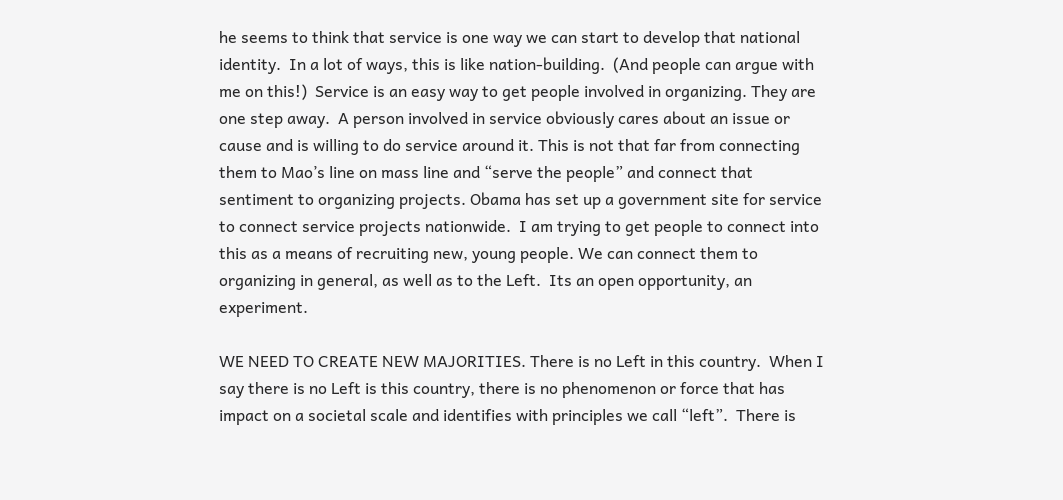he seems to think that service is one way we can start to develop that national identity.  In a lot of ways, this is like nation-building.  (And people can argue with me on this!)  Service is an easy way to get people involved in organizing. They are one step away.  A person involved in service obviously cares about an issue or cause and is willing to do service around it. This is not that far from connecting them to Mao’s line on mass line and “serve the people” and connect that sentiment to organizing projects. Obama has set up a government site for service to connect service projects nationwide.  I am trying to get people to connect into this as a means of recruiting new, young people. We can connect them to organizing in general, as well as to the Left.  Its an open opportunity, an experiment.

WE NEED TO CREATE NEW MAJORITIES. There is no Left in this country.  When I say there is no Left is this country, there is no phenomenon or force that has impact on a societal scale and identifies with principles we call “left”.  There is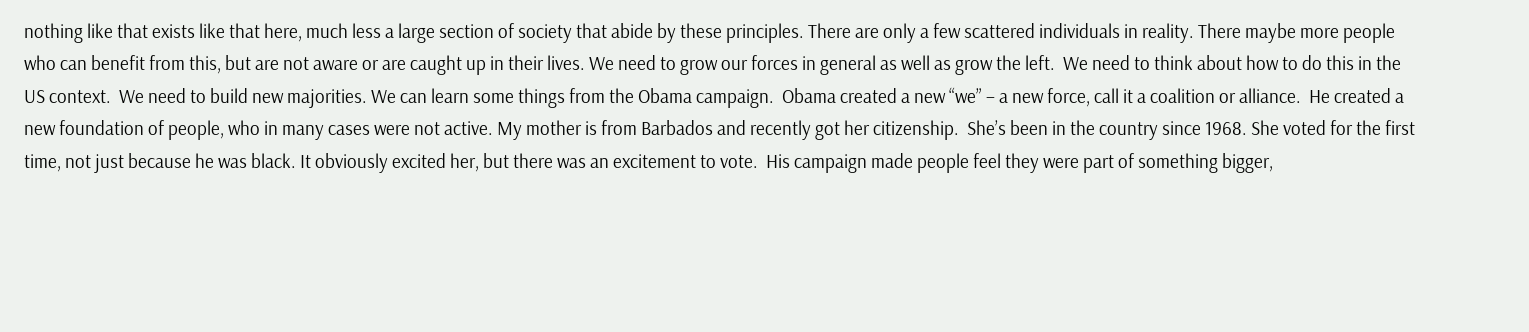nothing like that exists like that here, much less a large section of society that abide by these principles. There are only a few scattered individuals in reality. There maybe more people who can benefit from this, but are not aware or are caught up in their lives. We need to grow our forces in general as well as grow the left.  We need to think about how to do this in the US context.  We need to build new majorities. We can learn some things from the Obama campaign.  Obama created a new “we” – a new force, call it a coalition or alliance.  He created a new foundation of people, who in many cases were not active. My mother is from Barbados and recently got her citizenship.  She’s been in the country since 1968. She voted for the first time, not just because he was black. It obviously excited her, but there was an excitement to vote.  His campaign made people feel they were part of something bigger,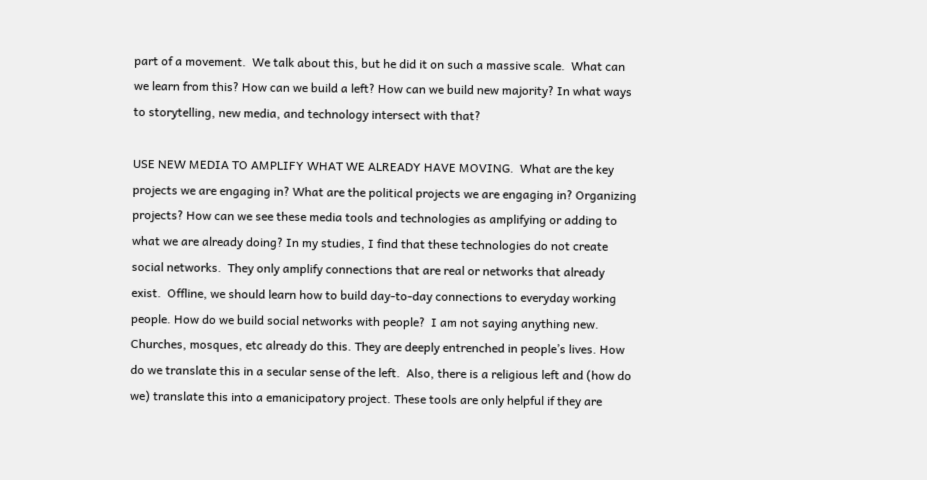part of a movement.  We talk about this, but he did it on such a massive scale.  What can we learn from this? How can we build a left? How can we build new majority? In what ways to storytelling, new media, and technology intersect with that?

USE NEW MEDIA TO AMPLIFY WHAT WE ALREADY HAVE MOVING.  What are the key projects we are engaging in? What are the political projects we are engaging in? Organizing projects? How can we see these media tools and technologies as amplifying or adding to what we are already doing? In my studies, I find that these technologies do not create social networks.  They only amplify connections that are real or networks that already exist.  Offline, we should learn how to build day-to-day connections to everyday working people. How do we build social networks with people?  I am not saying anything new. Churches, mosques, etc already do this. They are deeply entrenched in people’s lives. How do we translate this in a secular sense of the left.  Also, there is a religious left and (how do we) translate this into a emanicipatory project. These tools are only helpful if they are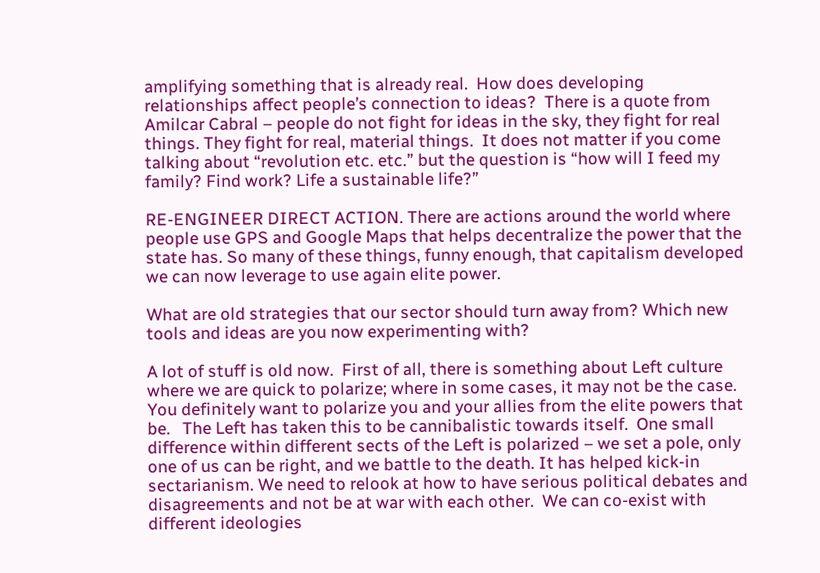amplifying something that is already real.  How does developing relationships affect people’s connection to ideas?  There is a quote from Amilcar Cabral – people do not fight for ideas in the sky, they fight for real things. They fight for real, material things.  It does not matter if you come talking about “revolution etc. etc.” but the question is “how will I feed my family? Find work? Life a sustainable life?”

RE-ENGINEER DIRECT ACTION. There are actions around the world where people use GPS and Google Maps that helps decentralize the power that the state has. So many of these things, funny enough, that capitalism developed we can now leverage to use again elite power.

What are old strategies that our sector should turn away from? Which new tools and ideas are you now experimenting with?

A lot of stuff is old now.  First of all, there is something about Left culture where we are quick to polarize; where in some cases, it may not be the case.  You definitely want to polarize you and your allies from the elite powers that be.   The Left has taken this to be cannibalistic towards itself.  One small difference within different sects of the Left is polarized – we set a pole, only one of us can be right, and we battle to the death. It has helped kick-in sectarianism. We need to relook at how to have serious political debates and disagreements and not be at war with each other.  We can co-exist with different ideologies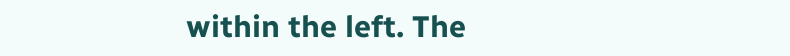within the left. The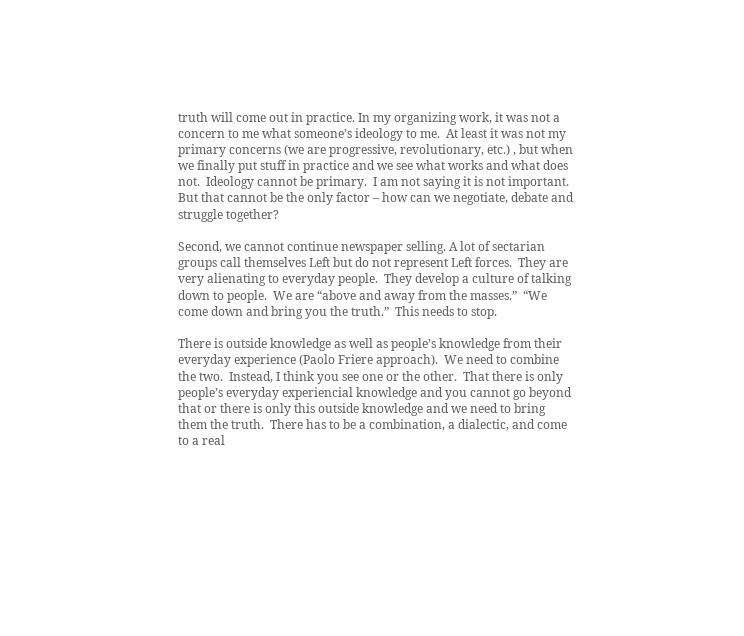truth will come out in practice. In my organizing work, it was not a concern to me what someone’s ideology to me.  At least it was not my primary concerns (we are progressive, revolutionary, etc.) , but when we finally put stuff in practice and we see what works and what does not.  Ideology cannot be primary.  I am not saying it is not important.  But that cannot be the only factor – how can we negotiate, debate and struggle together?

Second, we cannot continue newspaper selling. A lot of sectarian groups call themselves Left but do not represent Left forces.  They are very alienating to everyday people.  They develop a culture of talking down to people.  We are “above and away from the masses.”  “We come down and bring you the truth.”  This needs to stop.

There is outside knowledge as well as people’s knowledge from their everyday experience (Paolo Friere approach).  We need to combine the two.  Instead, I think you see one or the other.  That there is only people’s everyday experiencial knowledge and you cannot go beyond that or there is only this outside knowledge and we need to bring them the truth.  There has to be a combination, a dialectic, and come to a real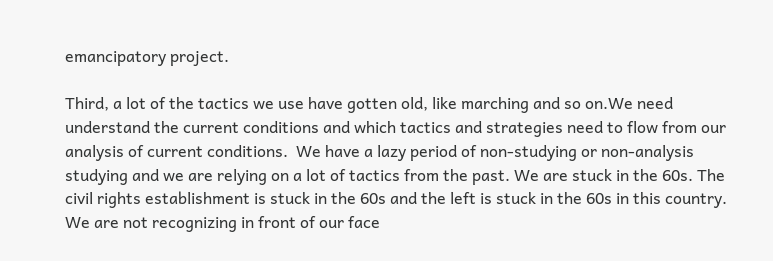emancipatory project.

Third, a lot of the tactics we use have gotten old, like marching and so on.We need understand the current conditions and which tactics and strategies need to flow from our analysis of current conditions.  We have a lazy period of non-studying or non-analysis studying and we are relying on a lot of tactics from the past. We are stuck in the 60s. The civil rights establishment is stuck in the 60s and the left is stuck in the 60s in this country.  We are not recognizing in front of our face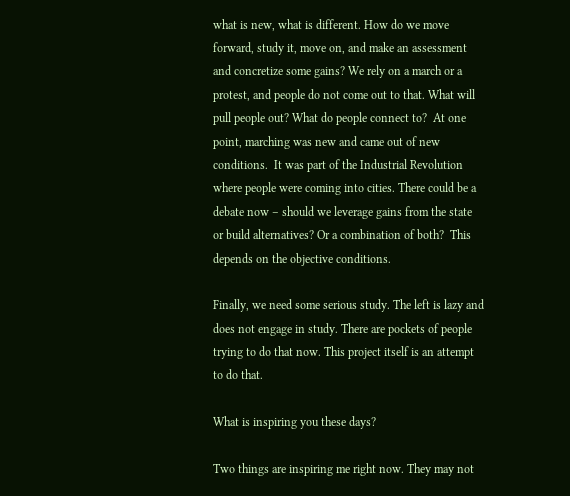what is new, what is different. How do we move forward, study it, move on, and make an assessment and concretize some gains? We rely on a march or a protest, and people do not come out to that. What will pull people out? What do people connect to?  At one point, marching was new and came out of new conditions.  It was part of the Industrial Revolution where people were coming into cities. There could be a debate now – should we leverage gains from the state or build alternatives? Or a combination of both?  This depends on the objective conditions.

Finally, we need some serious study. The left is lazy and does not engage in study. There are pockets of people trying to do that now. This project itself is an attempt to do that.

What is inspiring you these days?

Two things are inspiring me right now. They may not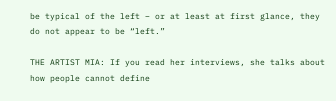be typical of the left – or at least at first glance, they do not appear to be “left.”

THE ARTIST MIA: If you read her interviews, she talks about how people cannot define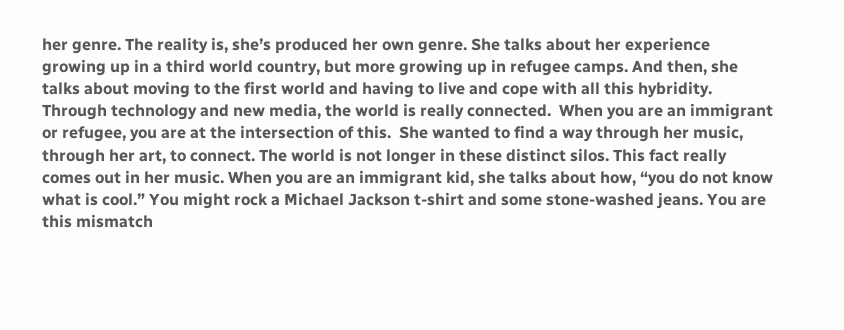her genre. The reality is, she’s produced her own genre. She talks about her experience growing up in a third world country, but more growing up in refugee camps. And then, she talks about moving to the first world and having to live and cope with all this hybridity. Through technology and new media, the world is really connected.  When you are an immigrant or refugee, you are at the intersection of this.  She wanted to find a way through her music, through her art, to connect. The world is not longer in these distinct silos. This fact really comes out in her music. When you are an immigrant kid, she talks about how, “you do not know what is cool.” You might rock a Michael Jackson t-shirt and some stone-washed jeans. You are this mismatch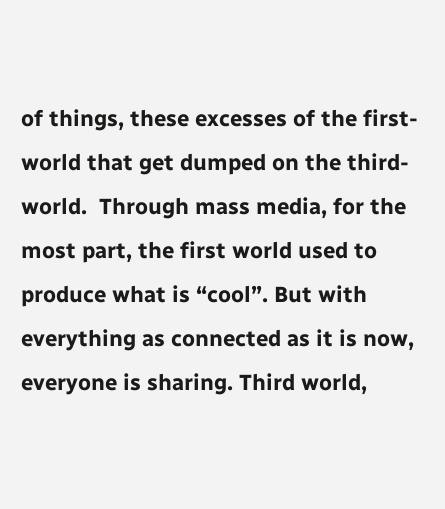of things, these excesses of the first-world that get dumped on the third-world.  Through mass media, for the most part, the first world used to produce what is “cool”. But with everything as connected as it is now, everyone is sharing. Third world,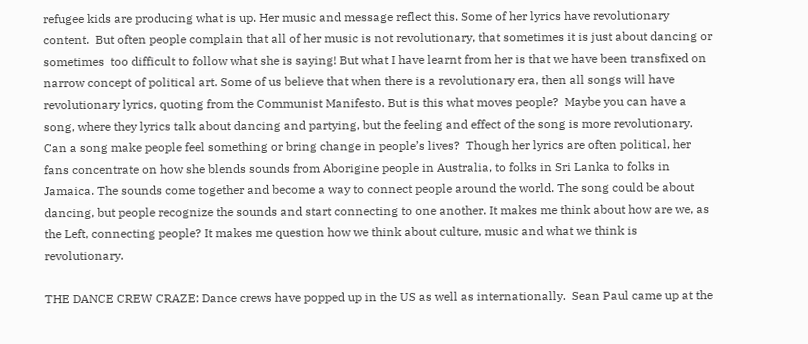refugee kids are producing what is up. Her music and message reflect this. Some of her lyrics have revolutionary content.  But often people complain that all of her music is not revolutionary, that sometimes it is just about dancing or sometimes  too difficult to follow what she is saying! But what I have learnt from her is that we have been transfixed on narrow concept of political art. Some of us believe that when there is a revolutionary era, then all songs will have revolutionary lyrics, quoting from the Communist Manifesto. But is this what moves people?  Maybe you can have a song, where they lyrics talk about dancing and partying, but the feeling and effect of the song is more revolutionary. Can a song make people feel something or bring change in people’s lives?  Though her lyrics are often political, her fans concentrate on how she blends sounds from Aborigine people in Australia, to folks in Sri Lanka to folks in Jamaica. The sounds come together and become a way to connect people around the world. The song could be about dancing, but people recognize the sounds and start connecting to one another. It makes me think about how are we, as the Left, connecting people? It makes me question how we think about culture, music and what we think is revolutionary.

THE DANCE CREW CRAZE: Dance crews have popped up in the US as well as internationally.  Sean Paul came up at the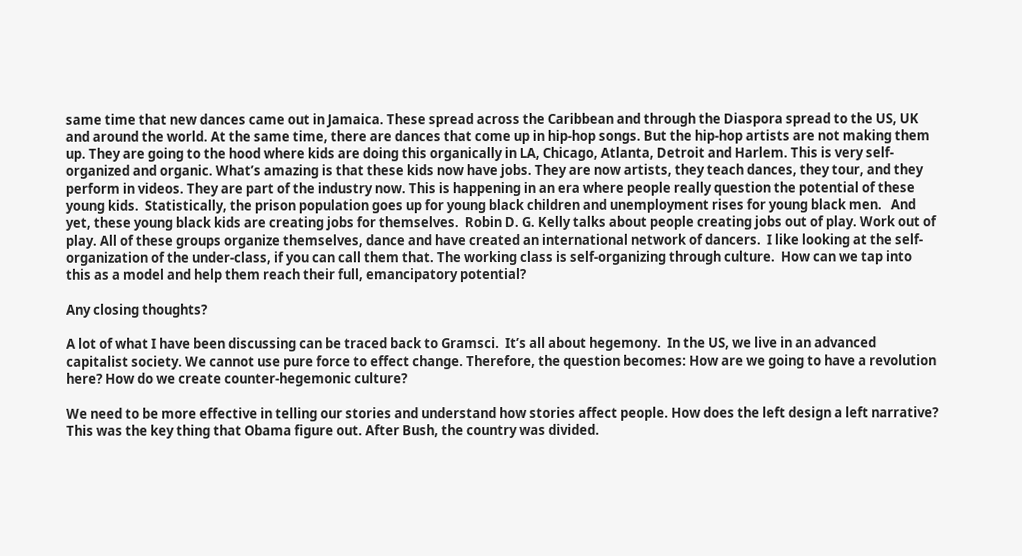same time that new dances came out in Jamaica. These spread across the Caribbean and through the Diaspora spread to the US, UK and around the world. At the same time, there are dances that come up in hip-hop songs. But the hip-hop artists are not making them up. They are going to the hood where kids are doing this organically in LA, Chicago, Atlanta, Detroit and Harlem. This is very self-organized and organic. What’s amazing is that these kids now have jobs. They are now artists, they teach dances, they tour, and they perform in videos. They are part of the industry now. This is happening in an era where people really question the potential of these young kids.  Statistically, the prison population goes up for young black children and unemployment rises for young black men.   And yet, these young black kids are creating jobs for themselves.  Robin D. G. Kelly talks about people creating jobs out of play. Work out of play. All of these groups organize themselves, dance and have created an international network of dancers.  I like looking at the self-organization of the under-class, if you can call them that. The working class is self-organizing through culture.  How can we tap into this as a model and help them reach their full, emancipatory potential?

Any closing thoughts?

A lot of what I have been discussing can be traced back to Gramsci.  It’s all about hegemony.  In the US, we live in an advanced capitalist society. We cannot use pure force to effect change. Therefore, the question becomes: How are we going to have a revolution here? How do we create counter-hegemonic culture?

We need to be more effective in telling our stories and understand how stories affect people. How does the left design a left narrative?  This was the key thing that Obama figure out. After Bush, the country was divided.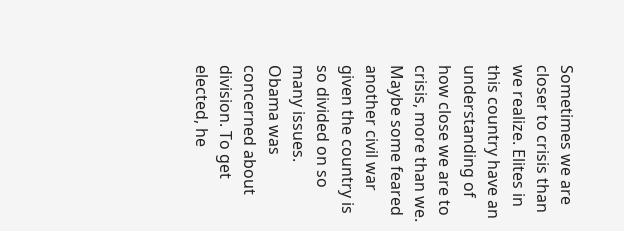Sometimes we are closer to crisis than we realize. Elites in this country have an understanding of how close we are to crisis, more than we. Maybe some feared another civil war given the country is so divided on so many issues.  Obama was concerned about division. To get elected, he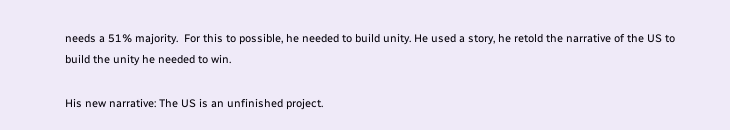needs a 51% majority.  For this to possible, he needed to build unity. He used a story, he retold the narrative of the US to build the unity he needed to win.

His new narrative: The US is an unfinished project.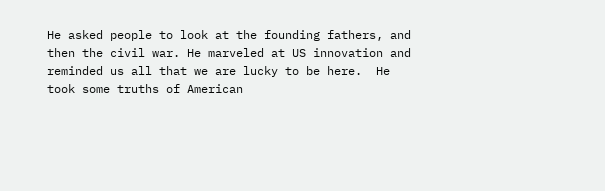He asked people to look at the founding fathers, and then the civil war. He marveled at US innovation and reminded us all that we are lucky to be here.  He took some truths of American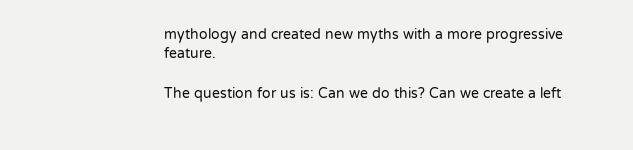mythology and created new myths with a more progressive feature.

The question for us is: Can we do this? Can we create a left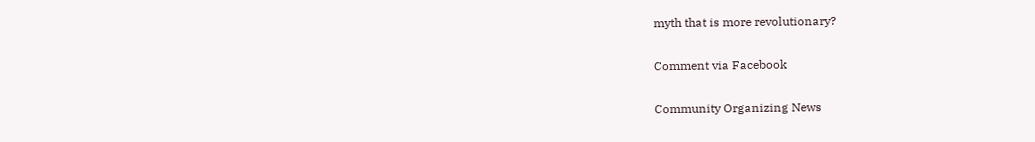myth that is more revolutionary?

Comment via Facebook

Community Organizing News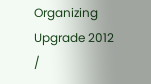Organizing Upgrade 2012 /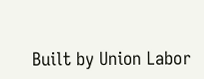Built by Union Labor